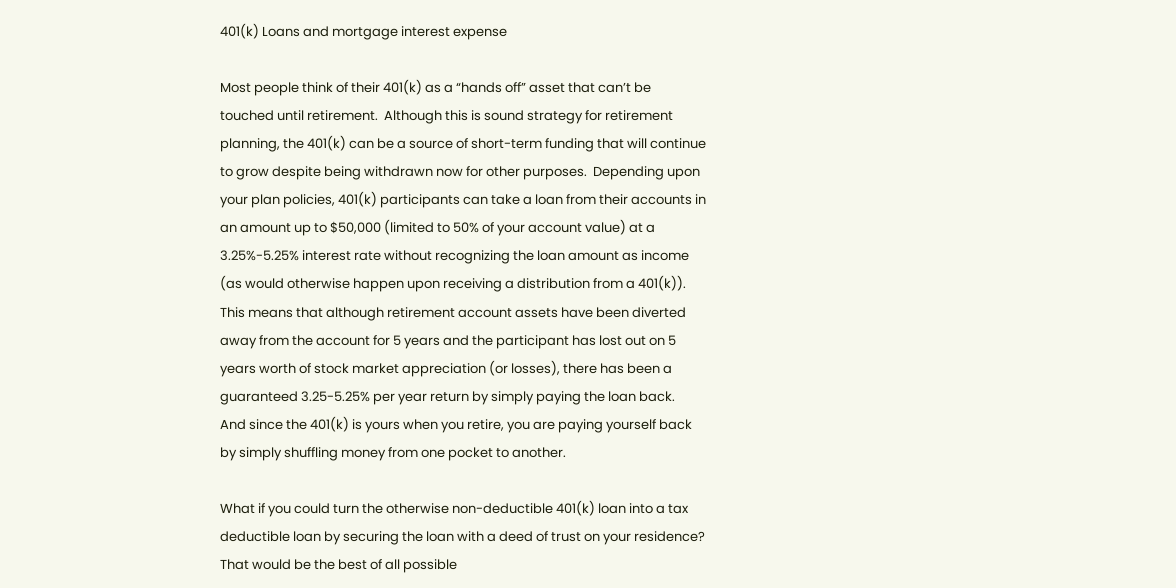401(k) Loans and mortgage interest expense

Most people think of their 401(k) as a “hands off” asset that can’t be touched until retirement.  Although this is sound strategy for retirement planning, the 401(k) can be a source of short-term funding that will continue to grow despite being withdrawn now for other purposes.  Depending upon your plan policies, 401(k) participants can take a loan from their accounts in an amount up to $50,000 (limited to 50% of your account value) at a 3.25%-5.25% interest rate without recognizing the loan amount as income (as would otherwise happen upon receiving a distribution from a 401(k)).  This means that although retirement account assets have been diverted away from the account for 5 years and the participant has lost out on 5 years worth of stock market appreciation (or losses), there has been a guaranteed 3.25-5.25% per year return by simply paying the loan back.  And since the 401(k) is yours when you retire, you are paying yourself back by simply shuffling money from one pocket to another.

What if you could turn the otherwise non-deductible 401(k) loan into a tax deductible loan by securing the loan with a deed of trust on your residence?  That would be the best of all possible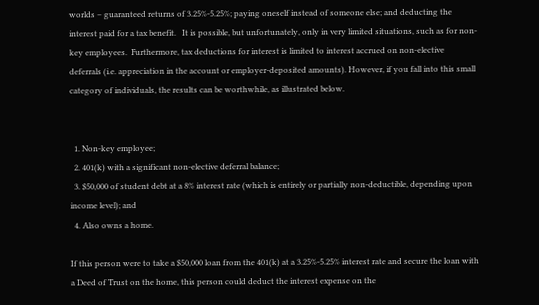worlds – guaranteed returns of 3.25%-5.25%; paying oneself instead of someone else; and deducting the interest paid for a tax benefit.   It is possible, but unfortunately, only in very limited situations, such as for non-key employees.  Furthermore, tax deductions for interest is limited to interest accrued on non-elective deferrals (i.e. appreciation in the account or employer-deposited amounts). However, if you fall into this small category of individuals, the results can be worthwhile, as illustrated below.


  1. Non-key employee;
  2. 401(k) with a significant non-elective deferral balance;
  3. $50,000 of student debt at a 8% interest rate (which is entirely or partially non-deductible, depending upon income level); and
  4. Also owns a home.

If this person were to take a $50,000 loan from the 401(k) at a 3.25%-5.25% interest rate and secure the loan with a Deed of Trust on the home, this person could deduct the interest expense on the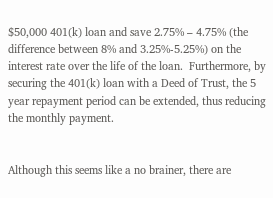$50,000 401(k) loan and save 2.75% – 4.75% (the difference between 8% and 3.25%-5.25%) on the interest rate over the life of the loan.  Furthermore, by securing the 401(k) loan with a Deed of Trust, the 5 year repayment period can be extended, thus reducing the monthly payment.


Although this seems like a no brainer, there are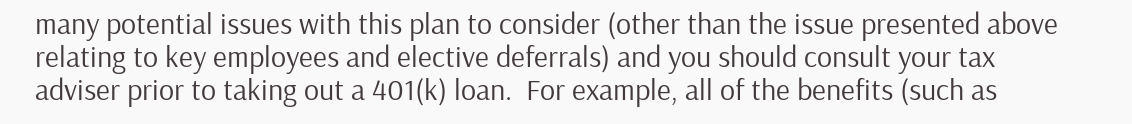many potential issues with this plan to consider (other than the issue presented above relating to key employees and elective deferrals) and you should consult your tax adviser prior to taking out a 401(k) loan.  For example, all of the benefits (such as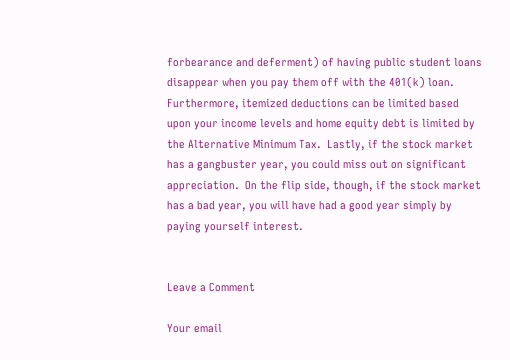forbearance and deferment) of having public student loans disappear when you pay them off with the 401(k) loan.  Furthermore, itemized deductions can be limited based upon your income levels and home equity debt is limited by the Alternative Minimum Tax.  Lastly, if the stock market has a gangbuster year, you could miss out on significant appreciation.  On the flip side, though, if the stock market has a bad year, you will have had a good year simply by paying yourself interest.


Leave a Comment

Your email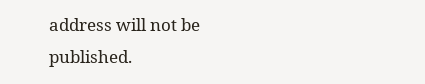address will not be published.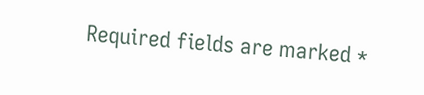Required fields are marked *